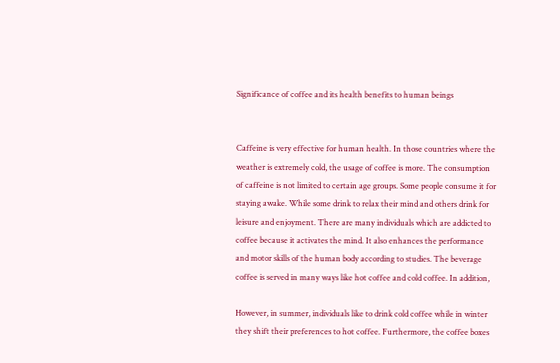Significance of coffee and its health benefits to human beings


Caffeine is very effective for human health. In those countries where the weather is extremely cold, the usage of coffee is more. The consumption of caffeine is not limited to certain age groups. Some people consume it for staying awake. While some drink to relax their mind and others drink for leisure and enjoyment. There are many individuals which are addicted to coffee because it activates the mind. It also enhances the performance and motor skills of the human body according to studies. The beverage coffee is served in many ways like hot coffee and cold coffee. In addition,

However, in summer, individuals like to drink cold coffee while in winter they shift their preferences to hot coffee. Furthermore, the coffee boxes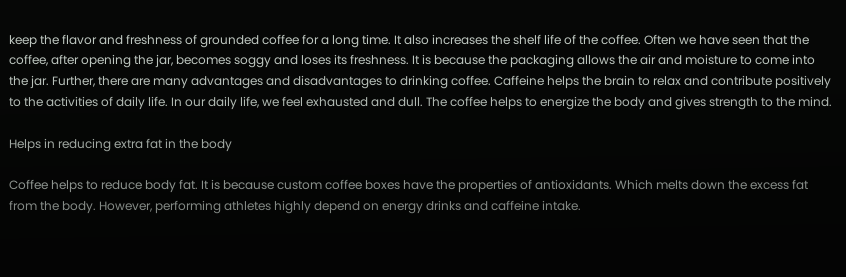keep the flavor and freshness of grounded coffee for a long time. It also increases the shelf life of the coffee. Often we have seen that the coffee, after opening the jar, becomes soggy and loses its freshness. It is because the packaging allows the air and moisture to come into the jar. Further, there are many advantages and disadvantages to drinking coffee. Caffeine helps the brain to relax and contribute positively to the activities of daily life. In our daily life, we feel exhausted and dull. The coffee helps to energize the body and gives strength to the mind.

Helps in reducing extra fat in the body

Coffee helps to reduce body fat. It is because custom coffee boxes have the properties of antioxidants. Which melts down the excess fat from the body. However, performing athletes highly depend on energy drinks and caffeine intake.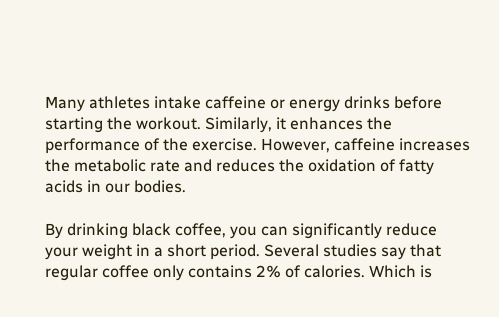Many athletes intake caffeine or energy drinks before starting the workout. Similarly, it enhances the performance of the exercise. However, caffeine increases the metabolic rate and reduces the oxidation of fatty acids in our bodies.

By drinking black coffee, you can significantly reduce your weight in a short period. Several studies say that regular coffee only contains 2% of calories. Which is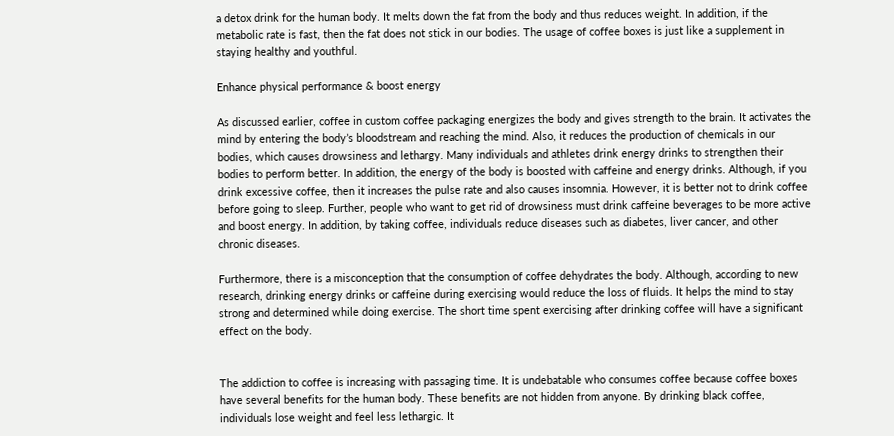a detox drink for the human body. It melts down the fat from the body and thus reduces weight. In addition, if the metabolic rate is fast, then the fat does not stick in our bodies. The usage of coffee boxes is just like a supplement in staying healthy and youthful.

Enhance physical performance & boost energy

As discussed earlier, coffee in custom coffee packaging energizes the body and gives strength to the brain. It activates the mind by entering the body’s bloodstream and reaching the mind. Also, it reduces the production of chemicals in our bodies, which causes drowsiness and lethargy. Many individuals and athletes drink energy drinks to strengthen their bodies to perform better. In addition, the energy of the body is boosted with caffeine and energy drinks. Although, if you drink excessive coffee, then it increases the pulse rate and also causes insomnia. However, it is better not to drink coffee before going to sleep. Further, people who want to get rid of drowsiness must drink caffeine beverages to be more active and boost energy. In addition, by taking coffee, individuals reduce diseases such as diabetes, liver cancer, and other chronic diseases.

Furthermore, there is a misconception that the consumption of coffee dehydrates the body. Although, according to new research, drinking energy drinks or caffeine during exercising would reduce the loss of fluids. It helps the mind to stay strong and determined while doing exercise. The short time spent exercising after drinking coffee will have a significant effect on the body.


The addiction to coffee is increasing with passaging time. It is undebatable who consumes coffee because coffee boxes have several benefits for the human body. These benefits are not hidden from anyone. By drinking black coffee, individuals lose weight and feel less lethargic. It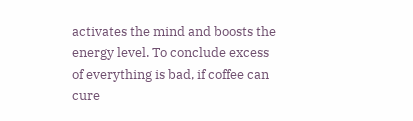activates the mind and boosts the energy level. To conclude excess of everything is bad, if coffee can cure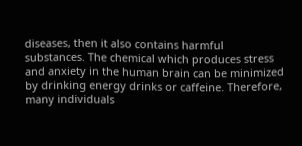diseases, then it also contains harmful substances. The chemical which produces stress and anxiety in the human brain can be minimized by drinking energy drinks or caffeine. Therefore, many individuals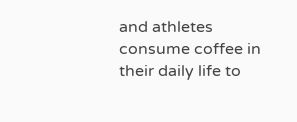and athletes consume coffee in their daily life to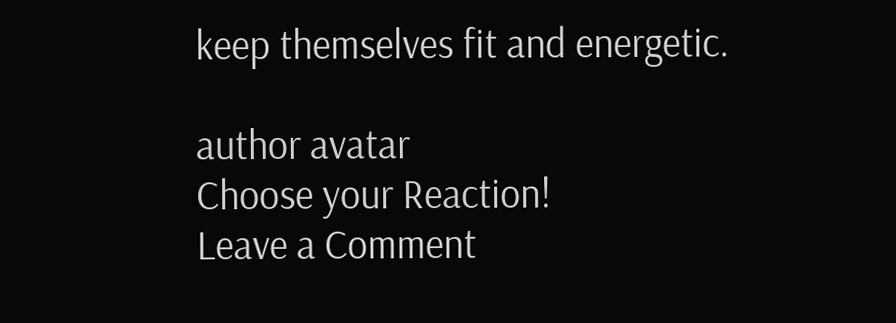keep themselves fit and energetic.

author avatar
Choose your Reaction!
Leave a Comment